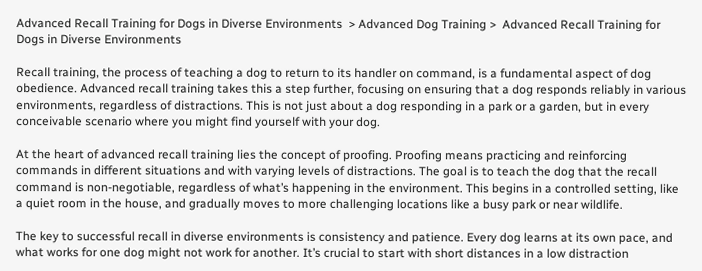Advanced Recall Training for Dogs in Diverse Environments  > Advanced Dog Training >  Advanced Recall Training for Dogs in Diverse Environments

Recall training, the process of teaching a dog to return to its handler on command, is a fundamental aspect of dog obedience. Advanced recall training takes this a step further, focusing on ensuring that a dog responds reliably in various environments, regardless of distractions. This is not just about a dog responding in a park or a garden, but in every conceivable scenario where you might find yourself with your dog.

At the heart of advanced recall training lies the concept of proofing. Proofing means practicing and reinforcing commands in different situations and with varying levels of distractions. The goal is to teach the dog that the recall command is non-negotiable, regardless of what’s happening in the environment. This begins in a controlled setting, like a quiet room in the house, and gradually moves to more challenging locations like a busy park or near wildlife.

The key to successful recall in diverse environments is consistency and patience. Every dog learns at its own pace, and what works for one dog might not work for another. It’s crucial to start with short distances in a low distraction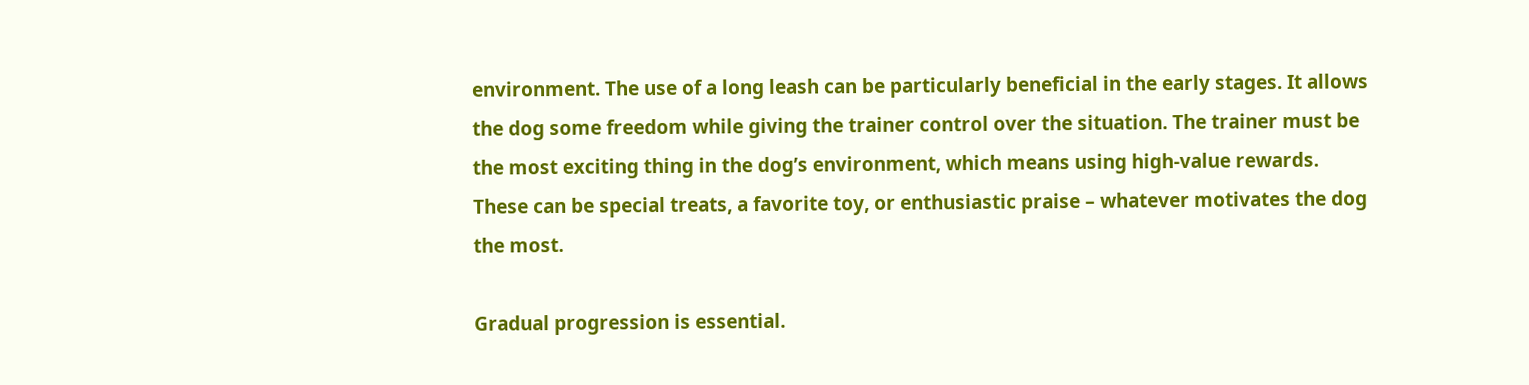environment. The use of a long leash can be particularly beneficial in the early stages. It allows the dog some freedom while giving the trainer control over the situation. The trainer must be the most exciting thing in the dog’s environment, which means using high-value rewards. These can be special treats, a favorite toy, or enthusiastic praise – whatever motivates the dog the most.

Gradual progression is essential.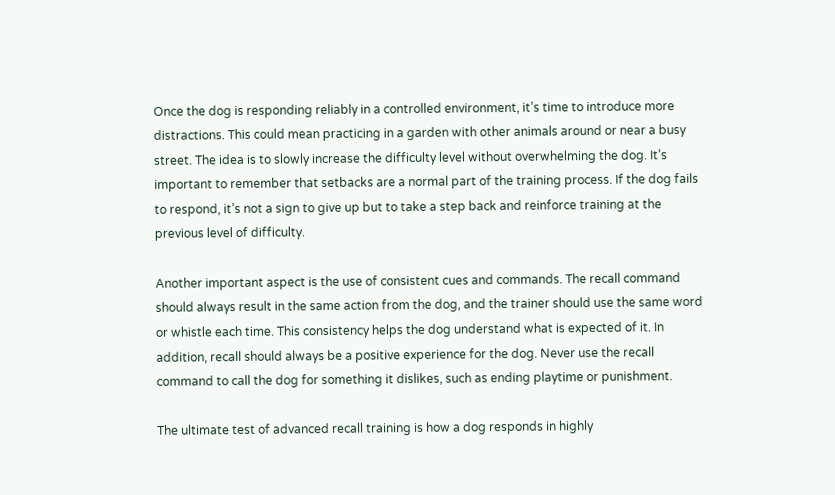Once the dog is responding reliably in a controlled environment, it’s time to introduce more distractions. This could mean practicing in a garden with other animals around or near a busy street. The idea is to slowly increase the difficulty level without overwhelming the dog. It’s important to remember that setbacks are a normal part of the training process. If the dog fails to respond, it’s not a sign to give up but to take a step back and reinforce training at the previous level of difficulty.

Another important aspect is the use of consistent cues and commands. The recall command should always result in the same action from the dog, and the trainer should use the same word or whistle each time. This consistency helps the dog understand what is expected of it. In addition, recall should always be a positive experience for the dog. Never use the recall command to call the dog for something it dislikes, such as ending playtime or punishment.

The ultimate test of advanced recall training is how a dog responds in highly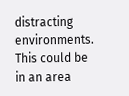distracting environments. This could be in an area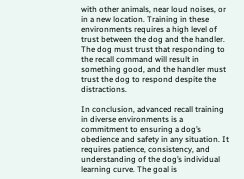with other animals, near loud noises, or in a new location. Training in these environments requires a high level of trust between the dog and the handler. The dog must trust that responding to the recall command will result in something good, and the handler must trust the dog to respond despite the distractions.

In conclusion, advanced recall training in diverse environments is a commitment to ensuring a dog’s obedience and safety in any situation. It requires patience, consistency, and understanding of the dog’s individual learning curve. The goal is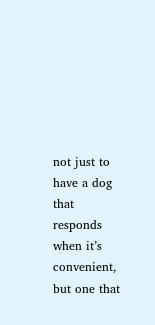not just to have a dog that responds when it’s convenient, but one that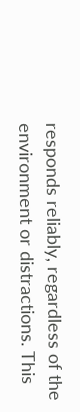responds reliably, regardless of the environment or distractions. This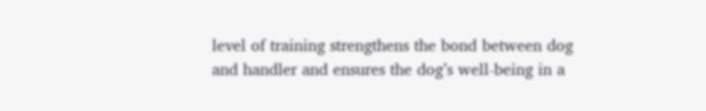level of training strengthens the bond between dog and handler and ensures the dog’s well-being in a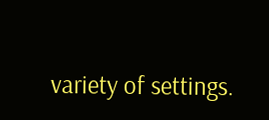variety of settings.